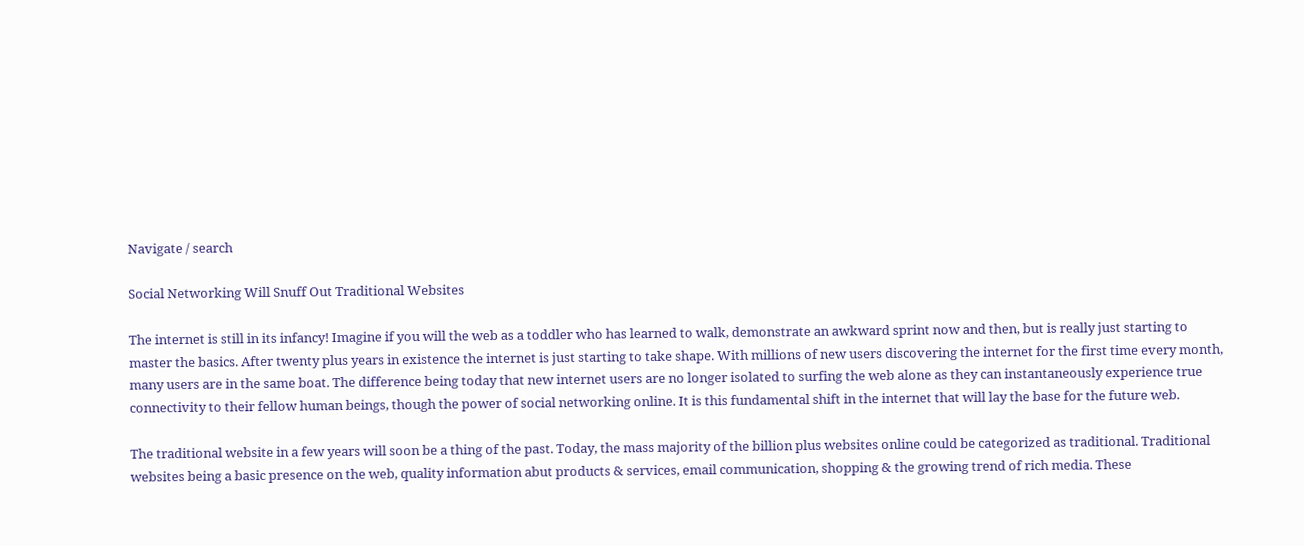Navigate / search

Social Networking Will Snuff Out Traditional Websites

The internet is still in its infancy! Imagine if you will the web as a toddler who has learned to walk, demonstrate an awkward sprint now and then, but is really just starting to master the basics. After twenty plus years in existence the internet is just starting to take shape. With millions of new users discovering the internet for the first time every month, many users are in the same boat. The difference being today that new internet users are no longer isolated to surfing the web alone as they can instantaneously experience true connectivity to their fellow human beings, though the power of social networking online. It is this fundamental shift in the internet that will lay the base for the future web.

The traditional website in a few years will soon be a thing of the past. Today, the mass majority of the billion plus websites online could be categorized as traditional. Traditional websites being a basic presence on the web, quality information abut products & services, email communication, shopping & the growing trend of rich media. These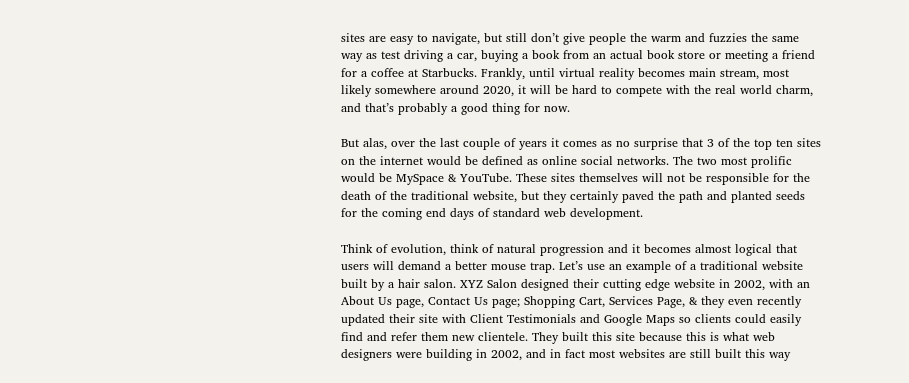sites are easy to navigate, but still don’t give people the warm and fuzzies the same way as test driving a car, buying a book from an actual book store or meeting a friend for a coffee at Starbucks. Frankly, until virtual reality becomes main stream, most likely somewhere around 2020, it will be hard to compete with the real world charm, and that’s probably a good thing for now.

But alas, over the last couple of years it comes as no surprise that 3 of the top ten sites on the internet would be defined as online social networks. The two most prolific would be MySpace & YouTube. These sites themselves will not be responsible for the death of the traditional website, but they certainly paved the path and planted seeds for the coming end days of standard web development.

Think of evolution, think of natural progression and it becomes almost logical that users will demand a better mouse trap. Let’s use an example of a traditional website built by a hair salon. XYZ Salon designed their cutting edge website in 2002, with an About Us page, Contact Us page; Shopping Cart, Services Page, & they even recently updated their site with Client Testimonials and Google Maps so clients could easily find and refer them new clientele. They built this site because this is what web designers were building in 2002, and in fact most websites are still built this way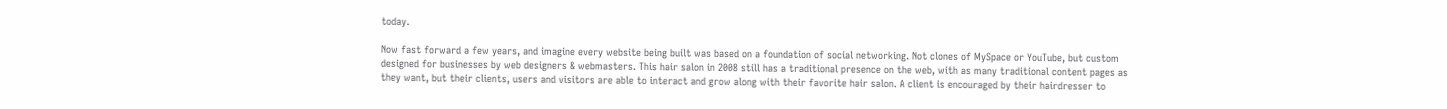today.

Now fast forward a few years, and imagine every website being built was based on a foundation of social networking. Not clones of MySpace or YouTube, but custom designed for businesses by web designers & webmasters. This hair salon in 2008 still has a traditional presence on the web, with as many traditional content pages as they want, but their clients, users and visitors are able to interact and grow along with their favorite hair salon. A client is encouraged by their hairdresser to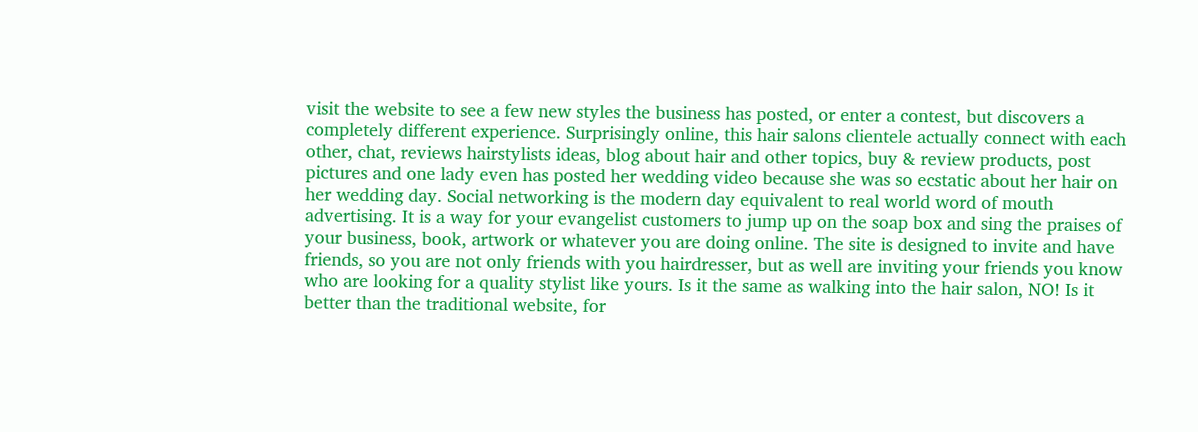visit the website to see a few new styles the business has posted, or enter a contest, but discovers a completely different experience. Surprisingly online, this hair salons clientele actually connect with each other, chat, reviews hairstylists ideas, blog about hair and other topics, buy & review products, post pictures and one lady even has posted her wedding video because she was so ecstatic about her hair on her wedding day. Social networking is the modern day equivalent to real world word of mouth advertising. It is a way for your evangelist customers to jump up on the soap box and sing the praises of your business, book, artwork or whatever you are doing online. The site is designed to invite and have friends, so you are not only friends with you hairdresser, but as well are inviting your friends you know who are looking for a quality stylist like yours. Is it the same as walking into the hair salon, NO! Is it better than the traditional website, for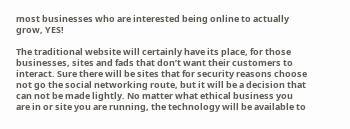most businesses who are interested being online to actually grow, YES!

The traditional website will certainly have its place, for those businesses, sites and fads that don’t want their customers to interact. Sure there will be sites that for security reasons choose not go the social networking route, but it will be a decision that can not be made lightly. No matter what ethical business you are in or site you are running, the technology will be available to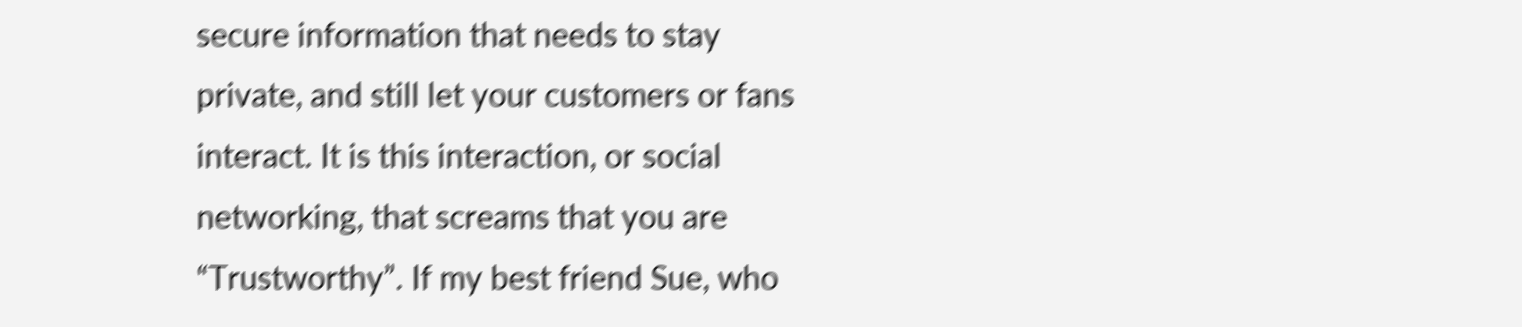secure information that needs to stay private, and still let your customers or fans interact. It is this interaction, or social networking, that screams that you are “Trustworthy”. If my best friend Sue, who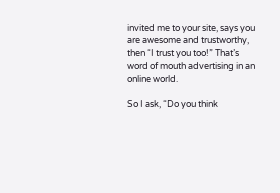invited me to your site, says you are awesome and trustworthy, then “I trust you too!” That’s word of mouth advertising in an online world.

So I ask, “Do you think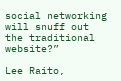social networking will snuff out the traditional website?”

Lee Raito,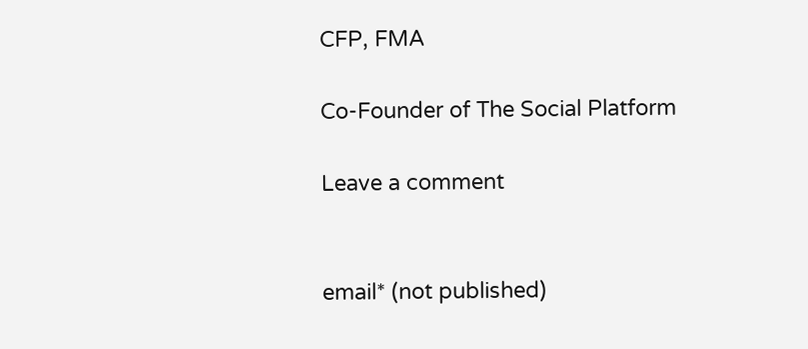CFP, FMA

Co-Founder of The Social Platform

Leave a comment


email* (not published)